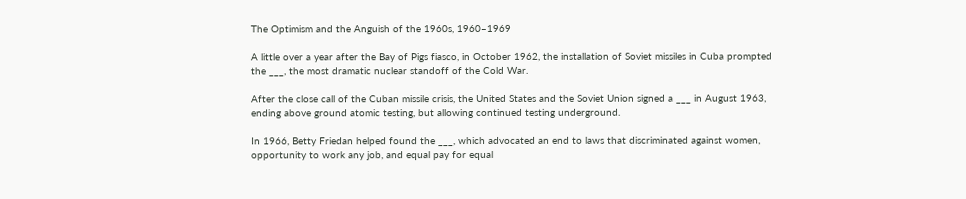The Optimism and the Anguish of the 1960s, 1960–1969

A little over a year after the Bay of Pigs fiasco, in October 1962, the installation of Soviet missiles in Cuba prompted the ___, the most dramatic nuclear standoff of the Cold War.

After the close call of the Cuban missile crisis, the United States and the Soviet Union signed a ___ in August 1963, ending above ground atomic testing, but allowing continued testing underground.

In 1966, Betty Friedan helped found the ___, which advocated an end to laws that discriminated against women, opportunity to work any job, and equal pay for equal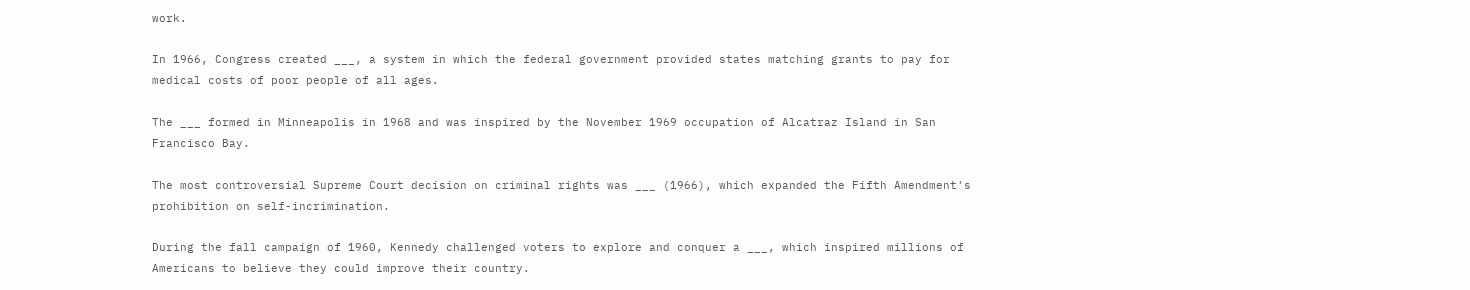work.

In 1966, Congress created ___, a system in which the federal government provided states matching grants to pay for medical costs of poor people of all ages.

The ___ formed in Minneapolis in 1968 and was inspired by the November 1969 occupation of Alcatraz Island in San Francisco Bay.

The most controversial Supreme Court decision on criminal rights was ___ (1966), which expanded the Fifth Amendment's prohibition on self-incrimination.

During the fall campaign of 1960, Kennedy challenged voters to explore and conquer a ___, which inspired millions of Americans to believe they could improve their country.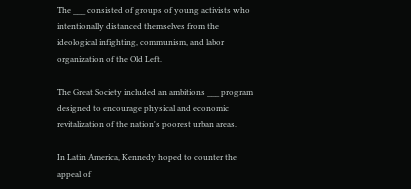The ___ consisted of groups of young activists who intentionally distanced themselves from the ideological infighting, communism, and labor organization of the Old Left.

The Great Society included an ambitions ___ program designed to encourage physical and economic revitalization of the nation's poorest urban areas.

In Latin America, Kennedy hoped to counter the appeal of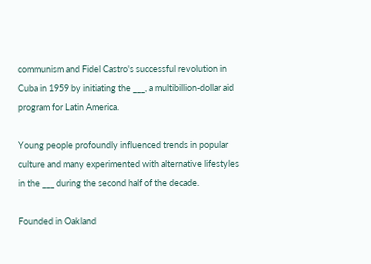communism and Fidel Castro's successful revolution in Cuba in 1959 by initiating the ___, a multibillion-dollar aid program for Latin America.

Young people profoundly influenced trends in popular culture and many experimented with alternative lifestyles in the ___ during the second half of the decade.

Founded in Oakland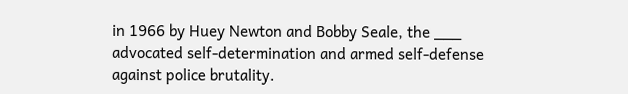in 1966 by Huey Newton and Bobby Seale, the ___ advocated self-determination and armed self-defense against police brutality.